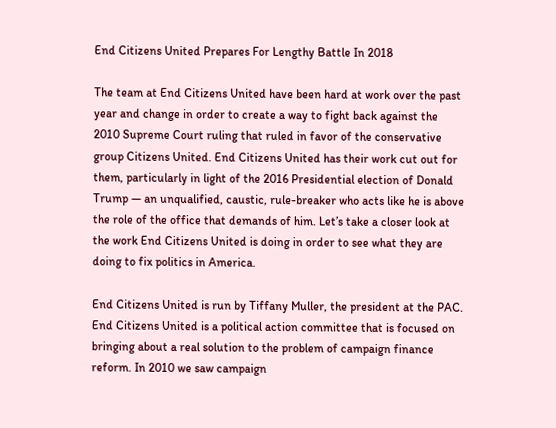End Citizens United Prepares For Lengthy Battle In 2018

The team at End Citizens United have been hard at work over the past year and change in order to create a way to fight back against the 2010 Supreme Court ruling that ruled in favor of the conservative group Citizens United. End Citizens United has their work cut out for them, particularly in light of the 2016 Presidential election of Donald Trump — an unqualified, caustic, rule-breaker who acts like he is above the role of the office that demands of him. Let’s take a closer look at the work End Citizens United is doing in order to see what they are doing to fix politics in America.

End Citizens United is run by Tiffany Muller, the president at the PAC. End Citizens United is a political action committee that is focused on bringing about a real solution to the problem of campaign finance reform. In 2010 we saw campaign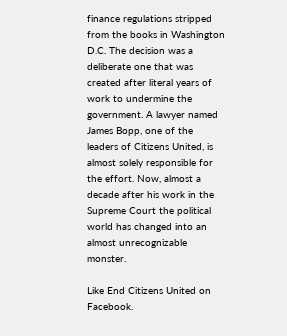finance regulations stripped from the books in Washington D.C. The decision was a deliberate one that was created after literal years of work to undermine the government. A lawyer named James Bopp, one of the leaders of Citizens United, is almost solely responsible for the effort. Now, almost a decade after his work in the Supreme Court the political world has changed into an almost unrecognizable monster.

Like End Citizens United on Facebook.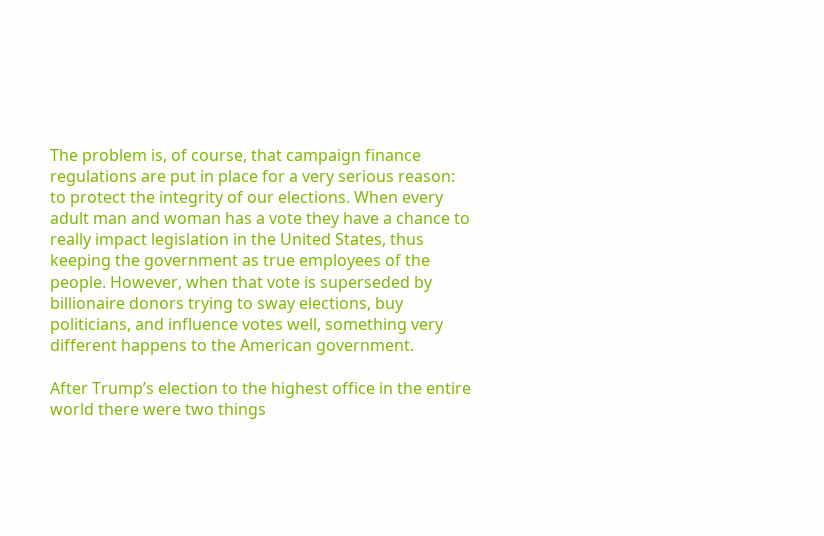The problem is, of course, that campaign finance regulations are put in place for a very serious reason: to protect the integrity of our elections. When every adult man and woman has a vote they have a chance to really impact legislation in the United States, thus keeping the government as true employees of the people. However, when that vote is superseded by billionaire donors trying to sway elections, buy politicians, and influence votes well, something very different happens to the American government.

After Trump’s election to the highest office in the entire world there were two things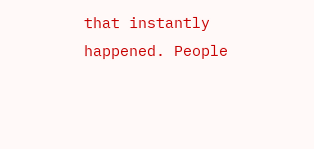that instantly happened. People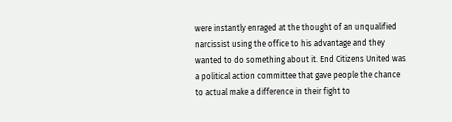were instantly enraged at the thought of an unqualified narcissist using the office to his advantage and they wanted to do something about it. End Citizens United was a political action committee that gave people the chance to actual make a difference in their fight to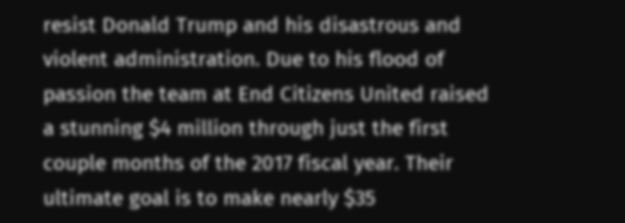resist Donald Trump and his disastrous and violent administration. Due to his flood of passion the team at End Citizens United raised a stunning $4 million through just the first couple months of the 2017 fiscal year. Their ultimate goal is to make nearly $35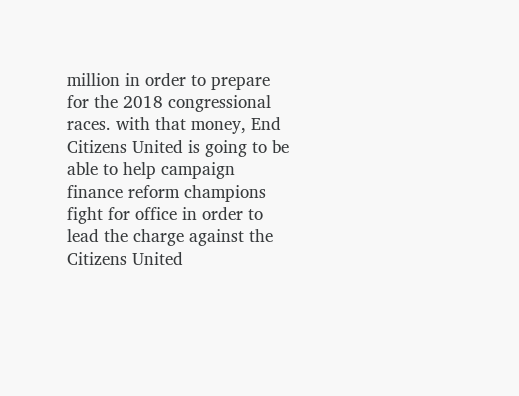million in order to prepare for the 2018 congressional races. with that money, End Citizens United is going to be able to help campaign finance reform champions fight for office in order to lead the charge against the Citizens United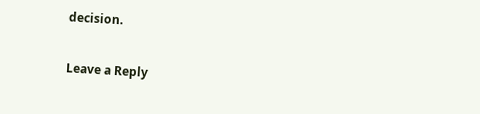decision.

Leave a Reply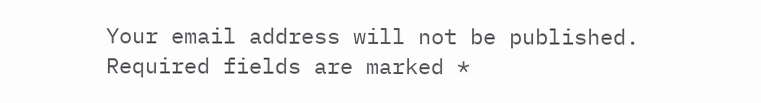Your email address will not be published. Required fields are marked *